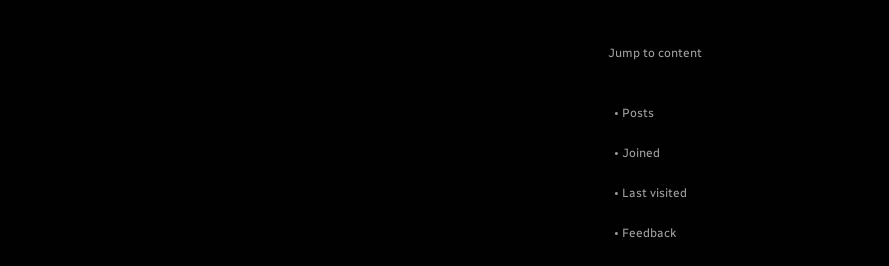Jump to content


  • Posts

  • Joined

  • Last visited

  • Feedback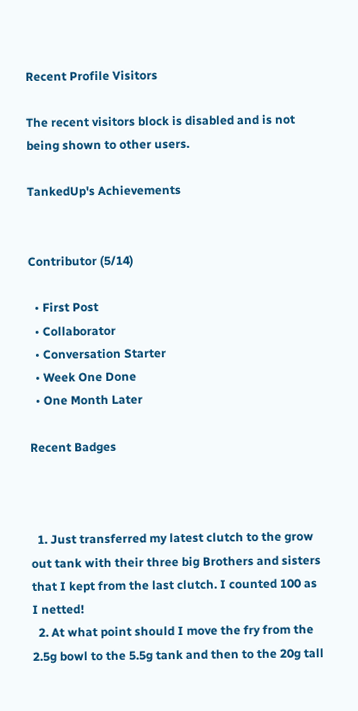Recent Profile Visitors

The recent visitors block is disabled and is not being shown to other users.

TankedUp's Achievements


Contributor (5/14)

  • First Post
  • Collaborator
  • Conversation Starter
  • Week One Done
  • One Month Later

Recent Badges



  1. Just transferred my latest clutch to the grow out tank with their three big Brothers and sisters that I kept from the last clutch. I counted 100 as I netted!
  2. At what point should I move the fry from the 2.5g bowl to the 5.5g tank and then to the 20g tall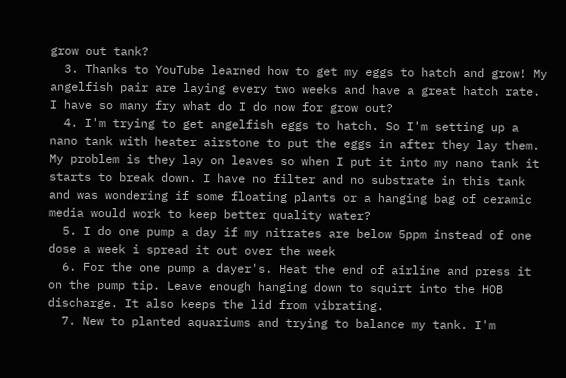grow out tank?
  3. Thanks to YouTube learned how to get my eggs to hatch and grow! My angelfish pair are laying every two weeks and have a great hatch rate. I have so many fry what do I do now for grow out?
  4. I'm trying to get angelfish eggs to hatch. So I'm setting up a nano tank with heater airstone to put the eggs in after they lay them. My problem is they lay on leaves so when I put it into my nano tank it starts to break down. I have no filter and no substrate in this tank and was wondering if some floating plants or a hanging bag of ceramic media would work to keep better quality water?
  5. I do one pump a day if my nitrates are below 5ppm instead of one dose a week i spread it out over the week
  6. For the one pump a dayer's. Heat the end of airline and press it on the pump tip. Leave enough hanging down to squirt into the HOB discharge. It also keeps the lid from vibrating.
  7. New to planted aquariums and trying to balance my tank. I'm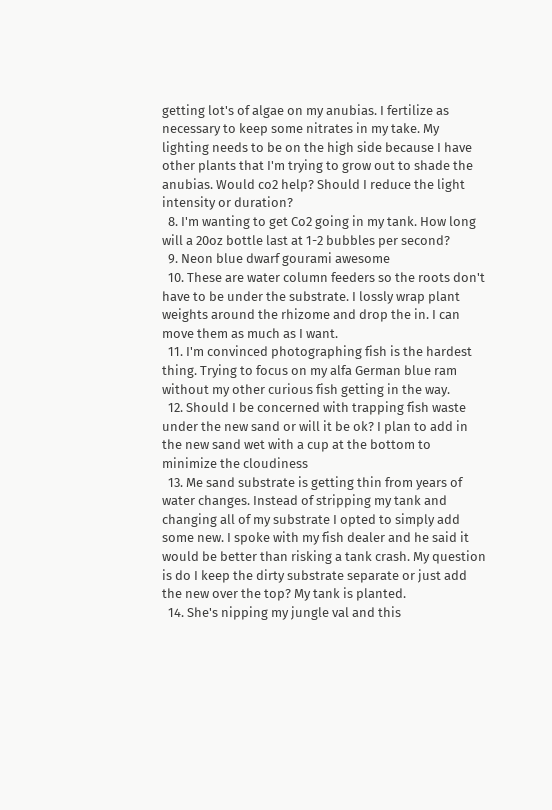getting lot's of algae on my anubias. I fertilize as necessary to keep some nitrates in my take. My lighting needs to be on the high side because I have other plants that I'm trying to grow out to shade the anubias. Would co2 help? Should I reduce the light intensity or duration?
  8. I'm wanting to get Co2 going in my tank. How long will a 20oz bottle last at 1-2 bubbles per second?
  9. Neon blue dwarf gourami awesome
  10. These are water column feeders so the roots don't have to be under the substrate. I lossly wrap plant weights around the rhizome and drop the in. I can move them as much as I want.
  11. I'm convinced photographing fish is the hardest thing. Trying to focus on my alfa German blue ram without my other curious fish getting in the way.
  12. Should I be concerned with trapping fish waste under the new sand or will it be ok? I plan to add in the new sand wet with a cup at the bottom to minimize the cloudiness
  13. Me sand substrate is getting thin from years of water changes. Instead of stripping my tank and changing all of my substrate I opted to simply add some new. I spoke with my fish dealer and he said it would be better than risking a tank crash. My question is do I keep the dirty substrate separate or just add the new over the top? My tank is planted.
  14. She's nipping my jungle val and this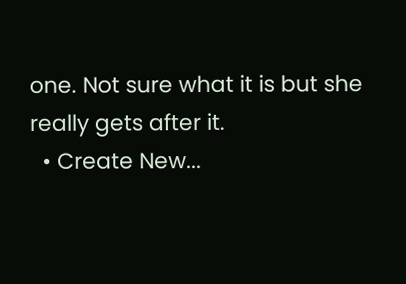one. Not sure what it is but she really gets after it.
  • Create New...